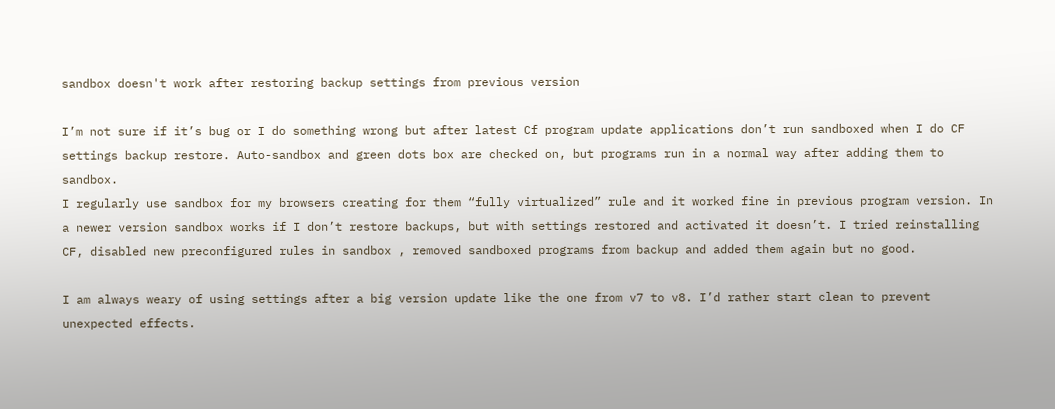sandbox doesn't work after restoring backup settings from previous version

I’m not sure if it’s bug or I do something wrong but after latest Cf program update applications don’t run sandboxed when I do CF settings backup restore. Auto-sandbox and green dots box are checked on, but programs run in a normal way after adding them to sandbox.
I regularly use sandbox for my browsers creating for them “fully virtualized” rule and it worked fine in previous program version. In a newer version sandbox works if I don’t restore backups, but with settings restored and activated it doesn’t. I tried reinstalling CF, disabled new preconfigured rules in sandbox , removed sandboxed programs from backup and added them again but no good.

I am always weary of using settings after a big version update like the one from v7 to v8. I’d rather start clean to prevent unexpected effects.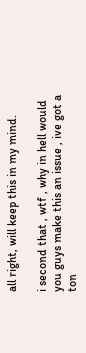all right, will keep this in my mind.

i second that , wtf , why in hell would you guys make this an issue , ive got a ton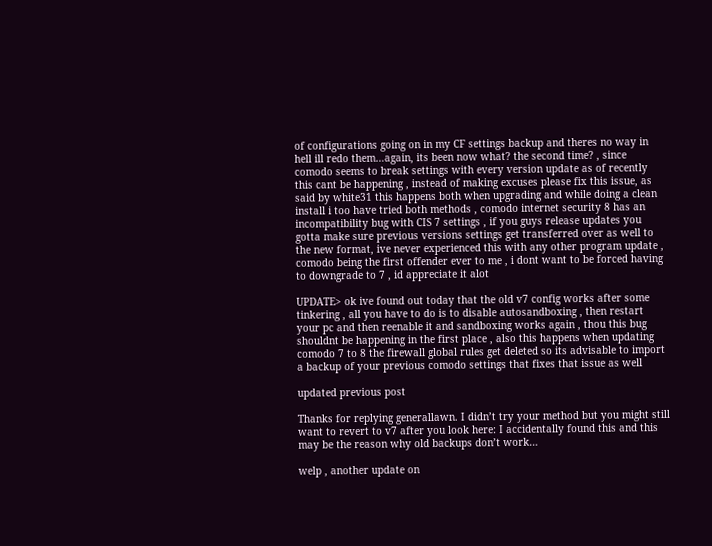of configurations going on in my CF settings backup and theres no way in hell ill redo them…again, its been now what? the second time? , since comodo seems to break settings with every version update as of recently this cant be happening , instead of making excuses please fix this issue, as said by white31 this happens both when upgrading and while doing a clean install i too have tried both methods , comodo internet security 8 has an incompatibility bug with CIS 7 settings , if you guys release updates you gotta make sure previous versions settings get transferred over as well to the new format, ive never experienced this with any other program update , comodo being the first offender ever to me , i dont want to be forced having to downgrade to 7 , id appreciate it alot

UPDATE> ok ive found out today that the old v7 config works after some tinkering , all you have to do is to disable autosandboxing , then restart your pc and then reenable it and sandboxing works again , thou this bug shouldnt be happening in the first place , also this happens when updating comodo 7 to 8 the firewall global rules get deleted so its advisable to import a backup of your previous comodo settings that fixes that issue as well

updated previous post

Thanks for replying generallawn. I didn’t try your method but you might still want to revert to v7 after you look here: I accidentally found this and this may be the reason why old backups don’t work…

welp , another update on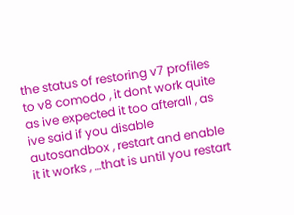the status of restoring v7 profiles to v8 comodo , it dont work quite as ive expected it too afterall , as ive said if you disable autosandbox , restart and enable it it works , …that is until you restart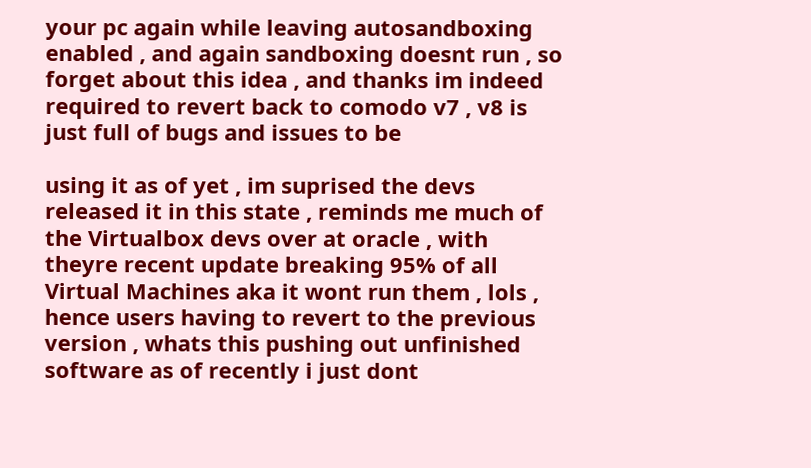your pc again while leaving autosandboxing enabled , and again sandboxing doesnt run , so forget about this idea , and thanks im indeed required to revert back to comodo v7 , v8 is just full of bugs and issues to be

using it as of yet , im suprised the devs released it in this state , reminds me much of the Virtualbox devs over at oracle , with theyre recent update breaking 95% of all Virtual Machines aka it wont run them , lols , hence users having to revert to the previous version , whats this pushing out unfinished software as of recently i just dont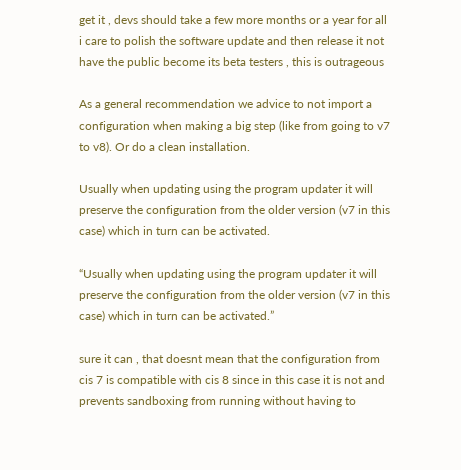get it , devs should take a few more months or a year for all i care to polish the software update and then release it not have the public become its beta testers , this is outrageous

As a general recommendation we advice to not import a configuration when making a big step (like from going to v7 to v8). Or do a clean installation.

Usually when updating using the program updater it will preserve the configuration from the older version (v7 in this case) which in turn can be activated.

“Usually when updating using the program updater it will preserve the configuration from the older version (v7 in this case) which in turn can be activated.”

sure it can , that doesnt mean that the configuration from cis 7 is compatible with cis 8 since in this case it is not and prevents sandboxing from running without having to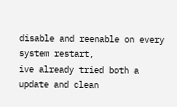disable and reenable on every system restart,
ive already tried both a update and clean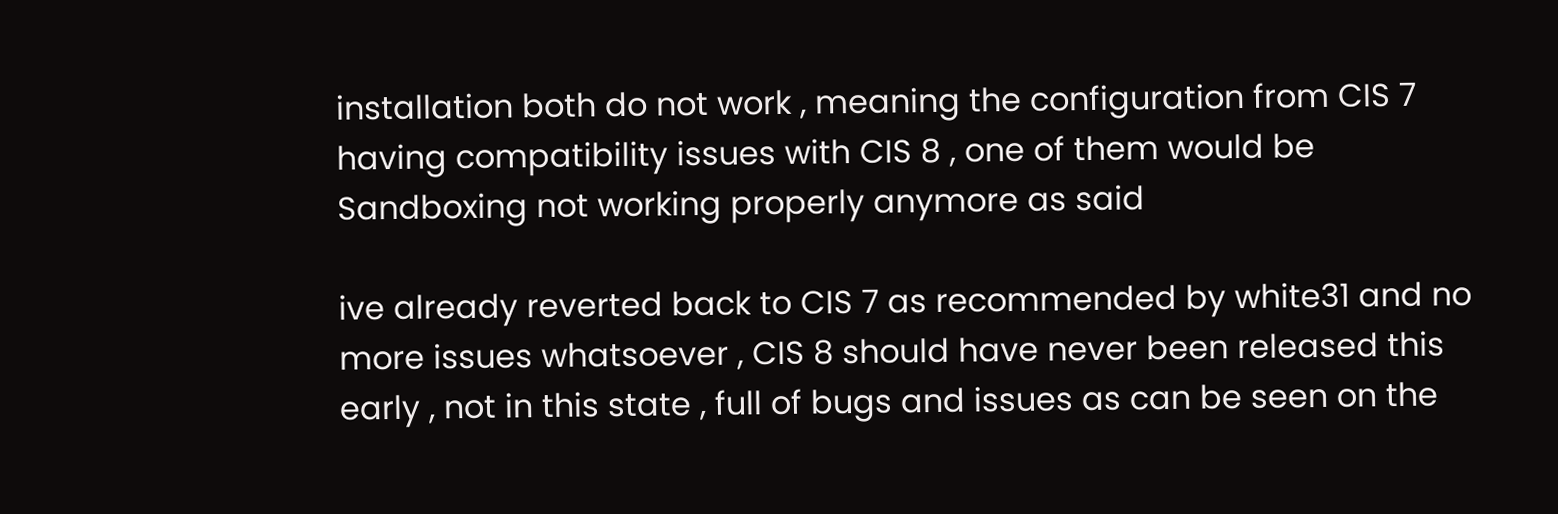installation both do not work , meaning the configuration from CIS 7 having compatibility issues with CIS 8 , one of them would be Sandboxing not working properly anymore as said

ive already reverted back to CIS 7 as recommended by white31 and no more issues whatsoever , CIS 8 should have never been released this early , not in this state , full of bugs and issues as can be seen on the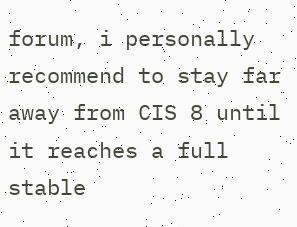forum, i personally recommend to stay far away from CIS 8 until it reaches a full stable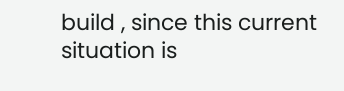build , since this current situation is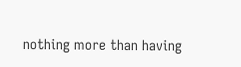nothing more than having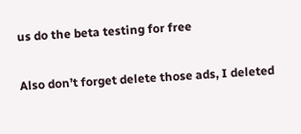us do the beta testing for free

Also don’t forget delete those ads, I deleted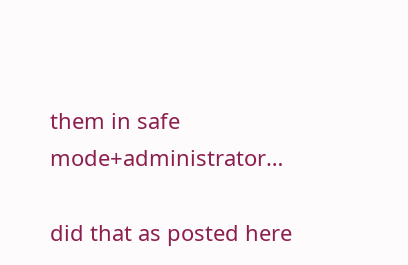them in safe mode+administrator…

did that as posted here